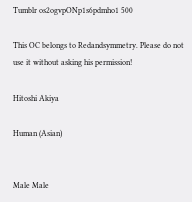Tumblr os2ogvpONp1s6pdmho1 500

This OC belongs to Redandsymmetry. Please do not use it without asking his permission!

Hitoshi Akiya

Human (Asian)


Male Male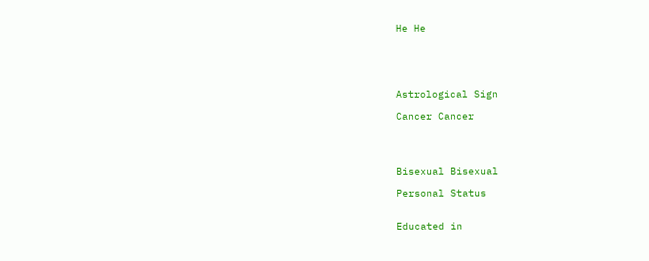He He





Astrological Sign

Cancer Cancer




Bisexual Bisexual

Personal Status


Educated in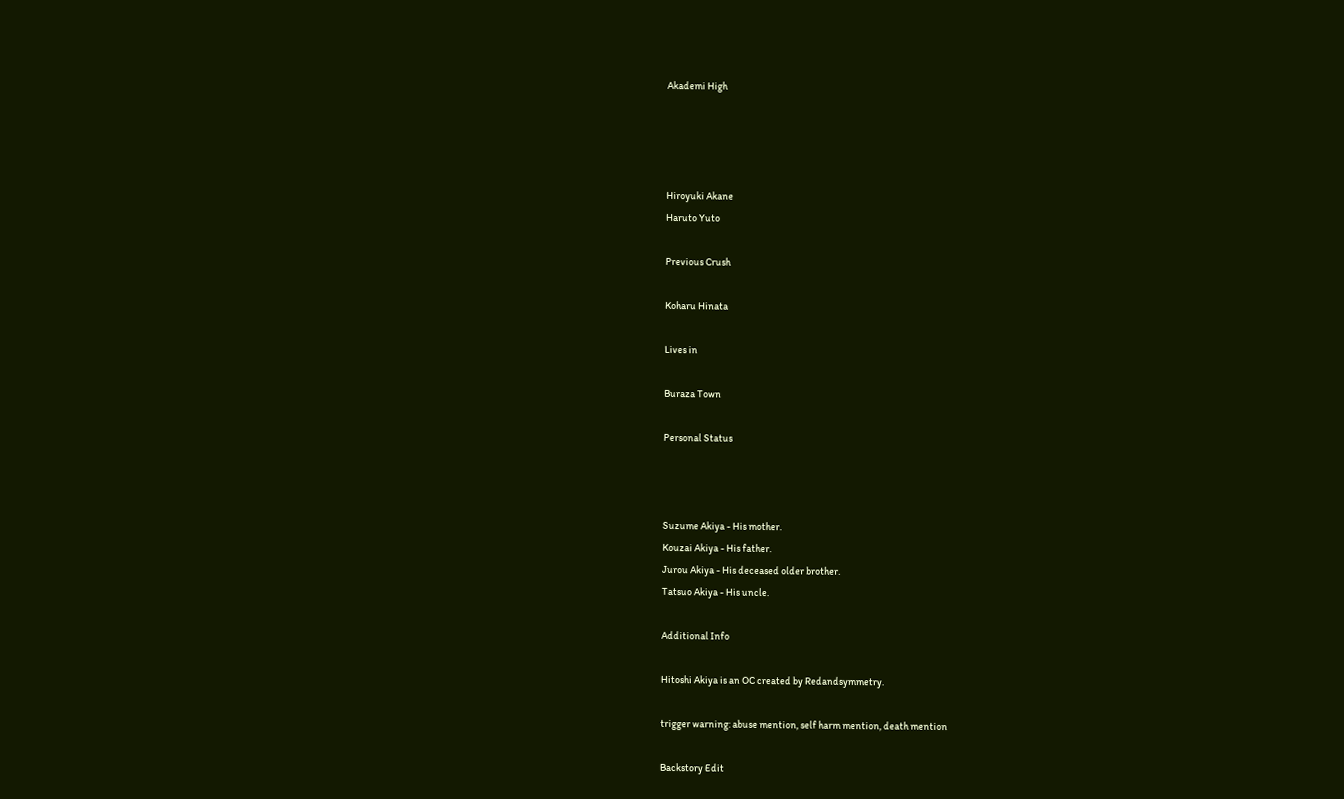Akademi High




Hiroyuki Akane
Haruto Yuto

Previous Crush

Koharu Hinata

Lives in

Buraza Town

Personal Status



Suzume Akiya - His mother.
Kouzai Akiya - His father.
Jurou Akiya - His deceased older brother.
Tatsuo Akiya - His uncle.

Additional Info

Hitoshi Akiya is an OC created by Redandsymmetry.

trigger warning: abuse mention, self harm mention, death mention

Backstory Edit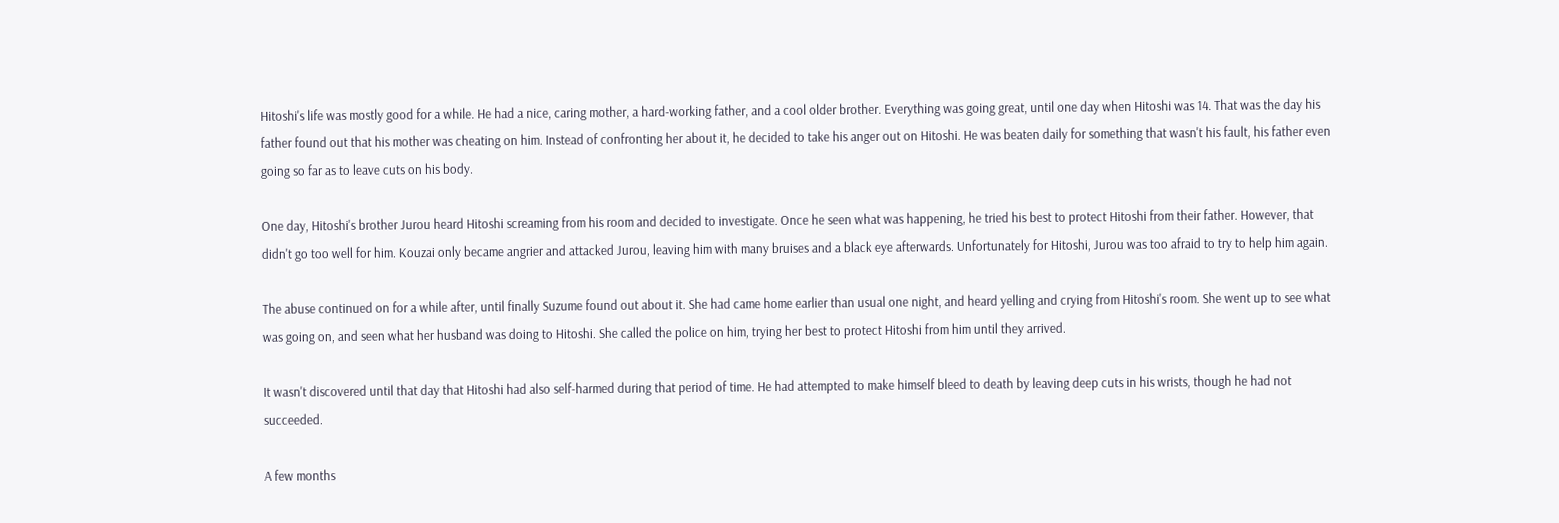Hitoshi's life was mostly good for a while. He had a nice, caring mother, a hard-working father, and a cool older brother. Everything was going great, until one day when Hitoshi was 14. That was the day his father found out that his mother was cheating on him. Instead of confronting her about it, he decided to take his anger out on Hitoshi. He was beaten daily for something that wasn't his fault, his father even going so far as to leave cuts on his body.

One day, Hitoshi's brother Jurou heard Hitoshi screaming from his room and decided to investigate. Once he seen what was happening, he tried his best to protect Hitoshi from their father. However, that didn't go too well for him. Kouzai only became angrier and attacked Jurou, leaving him with many bruises and a black eye afterwards. Unfortunately for Hitoshi, Jurou was too afraid to try to help him again.

The abuse continued on for a while after, until finally Suzume found out about it. She had came home earlier than usual one night, and heard yelling and crying from Hitoshi's room. She went up to see what was going on, and seen what her husband was doing to Hitoshi. She called the police on him, trying her best to protect Hitoshi from him until they arrived.

It wasn't discovered until that day that Hitoshi had also self-harmed during that period of time. He had attempted to make himself bleed to death by leaving deep cuts in his wrists, though he had not succeeded.

A few months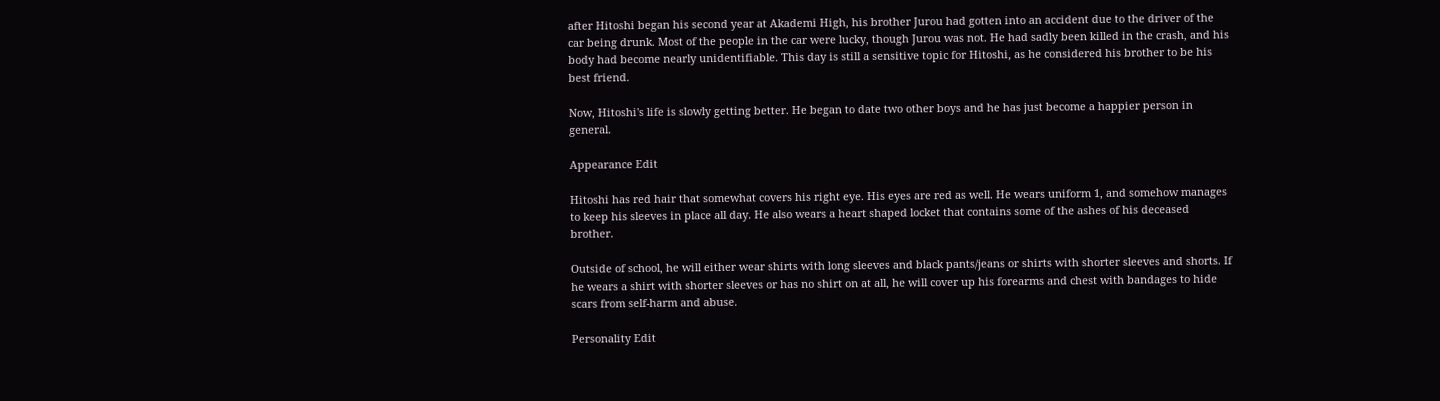after Hitoshi began his second year at Akademi High, his brother Jurou had gotten into an accident due to the driver of the car being drunk. Most of the people in the car were lucky, though Jurou was not. He had sadly been killed in the crash, and his body had become nearly unidentifiable. This day is still a sensitive topic for Hitoshi, as he considered his brother to be his best friend.

Now, Hitoshi's life is slowly getting better. He began to date two other boys and he has just become a happier person in general.

Appearance Edit

Hitoshi has red hair that somewhat covers his right eye. His eyes are red as well. He wears uniform 1, and somehow manages to keep his sleeves in place all day. He also wears a heart shaped locket that contains some of the ashes of his deceased brother.

Outside of school, he will either wear shirts with long sleeves and black pants/jeans or shirts with shorter sleeves and shorts. If he wears a shirt with shorter sleeves or has no shirt on at all, he will cover up his forearms and chest with bandages to hide scars from self-harm and abuse.

Personality Edit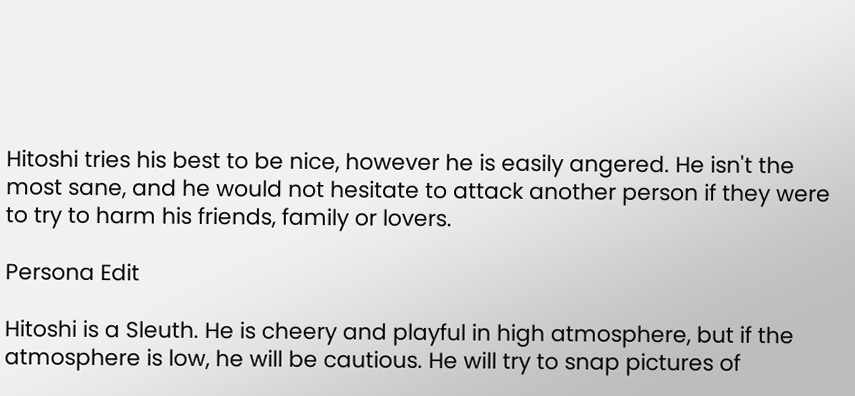Hitoshi tries his best to be nice, however he is easily angered. He isn't the most sane, and he would not hesitate to attack another person if they were to try to harm his friends, family or lovers.

Persona Edit

Hitoshi is a Sleuth. He is cheery and playful in high atmosphere, but if the atmosphere is low, he will be cautious. He will try to snap pictures of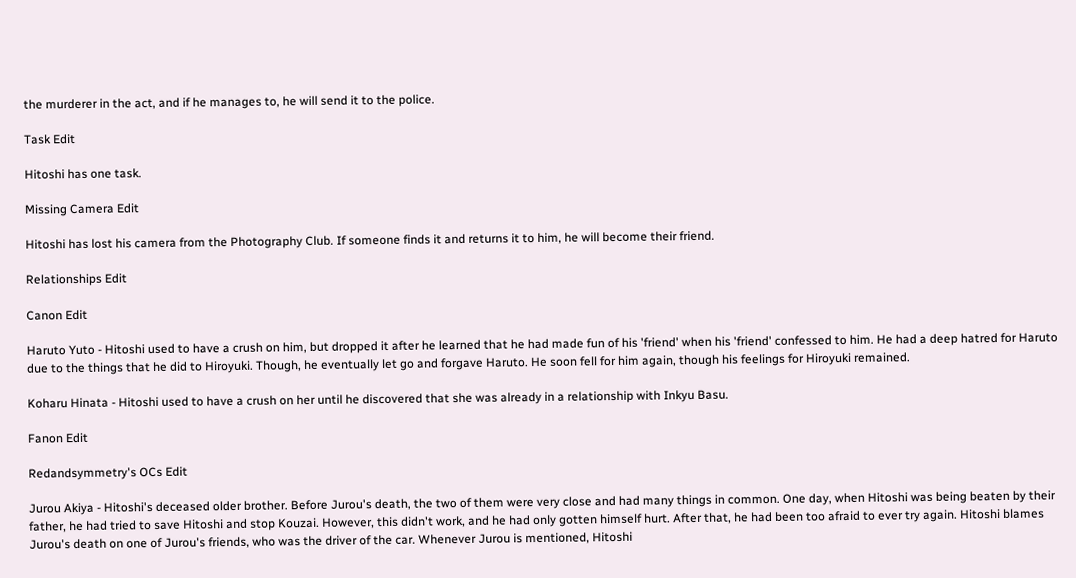the murderer in the act, and if he manages to, he will send it to the police.

Task Edit

Hitoshi has one task.

Missing Camera Edit

Hitoshi has lost his camera from the Photography Club. If someone finds it and returns it to him, he will become their friend.

Relationships Edit

Canon Edit

Haruto Yuto - Hitoshi used to have a crush on him, but dropped it after he learned that he had made fun of his 'friend' when his 'friend' confessed to him. He had a deep hatred for Haruto due to the things that he did to Hiroyuki. Though, he eventually let go and forgave Haruto. He soon fell for him again, though his feelings for Hiroyuki remained.

Koharu Hinata - Hitoshi used to have a crush on her until he discovered that she was already in a relationship with Inkyu Basu.

Fanon Edit

Redandsymmetry's OCs Edit

Jurou Akiya - Hitoshi's deceased older brother. Before Jurou's death, the two of them were very close and had many things in common. One day, when Hitoshi was being beaten by their father, he had tried to save Hitoshi and stop Kouzai. However, this didn't work, and he had only gotten himself hurt. After that, he had been too afraid to ever try again. Hitoshi blames Jurou's death on one of Jurou's friends, who was the driver of the car. Whenever Jurou is mentioned, Hitoshi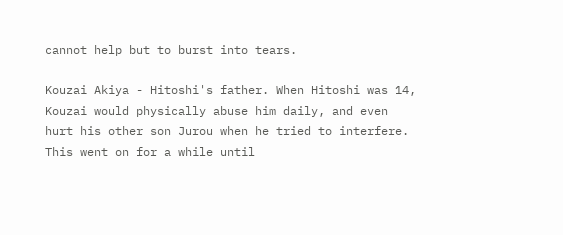cannot help but to burst into tears.

Kouzai Akiya - Hitoshi's father. When Hitoshi was 14, Kouzai would physically abuse him daily, and even hurt his other son Jurou when he tried to interfere. This went on for a while until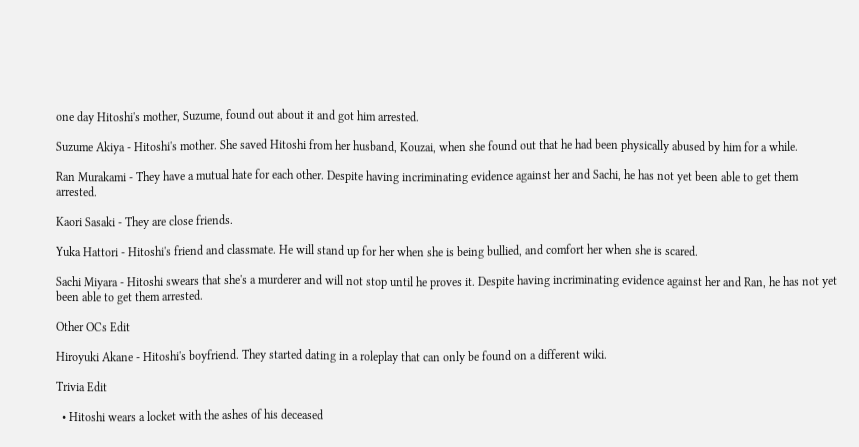one day Hitoshi's mother, Suzume, found out about it and got him arrested.

Suzume Akiya - Hitoshi's mother. She saved Hitoshi from her husband, Kouzai, when she found out that he had been physically abused by him for a while.

Ran Murakami - They have a mutual hate for each other. Despite having incriminating evidence against her and Sachi, he has not yet been able to get them arrested.

Kaori Sasaki - They are close friends.

Yuka Hattori - Hitoshi's friend and classmate. He will stand up for her when she is being bullied, and comfort her when she is scared.

Sachi Miyara - Hitoshi swears that she's a murderer and will not stop until he proves it. Despite having incriminating evidence against her and Ran, he has not yet been able to get them arrested.

Other OCs Edit

Hiroyuki Akane - Hitoshi's boyfriend. They started dating in a roleplay that can only be found on a different wiki.

Trivia Edit

  • Hitoshi wears a locket with the ashes of his deceased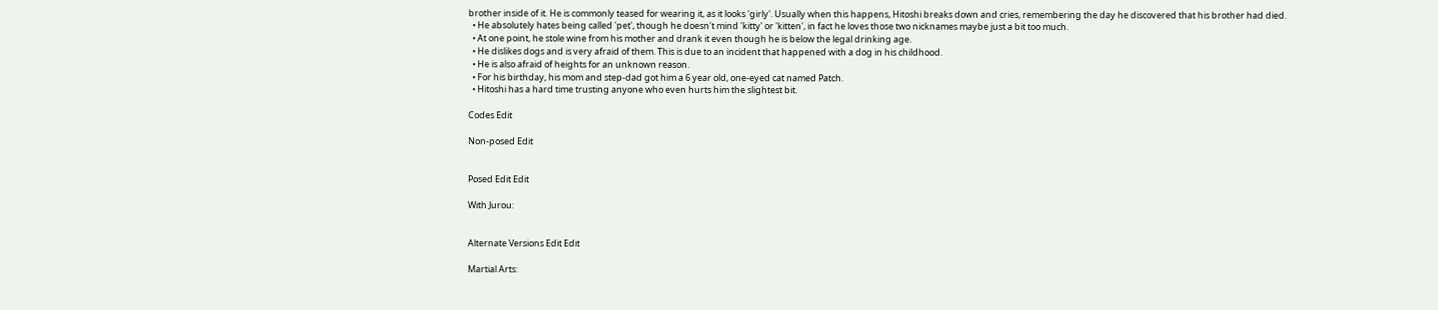brother inside of it. He is commonly teased for wearing it, as it looks 'girly'. Usually when this happens, Hitoshi breaks down and cries, remembering the day he discovered that his brother had died.
  • He absolutely hates being called 'pet', though he doesn't mind 'kitty' or 'kitten', in fact he loves those two nicknames maybe just a bit too much.
  • At one point, he stole wine from his mother and drank it even though he is below the legal drinking age.
  • He dislikes dogs and is very afraid of them. This is due to an incident that happened with a dog in his childhood.
  • He is also afraid of heights for an unknown reason.
  • For his birthday, his mom and step-dad got him a 6 year old, one-eyed cat named Patch.
  • Hitoshi has a hard time trusting anyone who even hurts him the slightest bit.

Codes Edit

Non-posed Edit


Posed Edit Edit

With Jurou:


Alternate Versions Edit Edit

Martial Arts: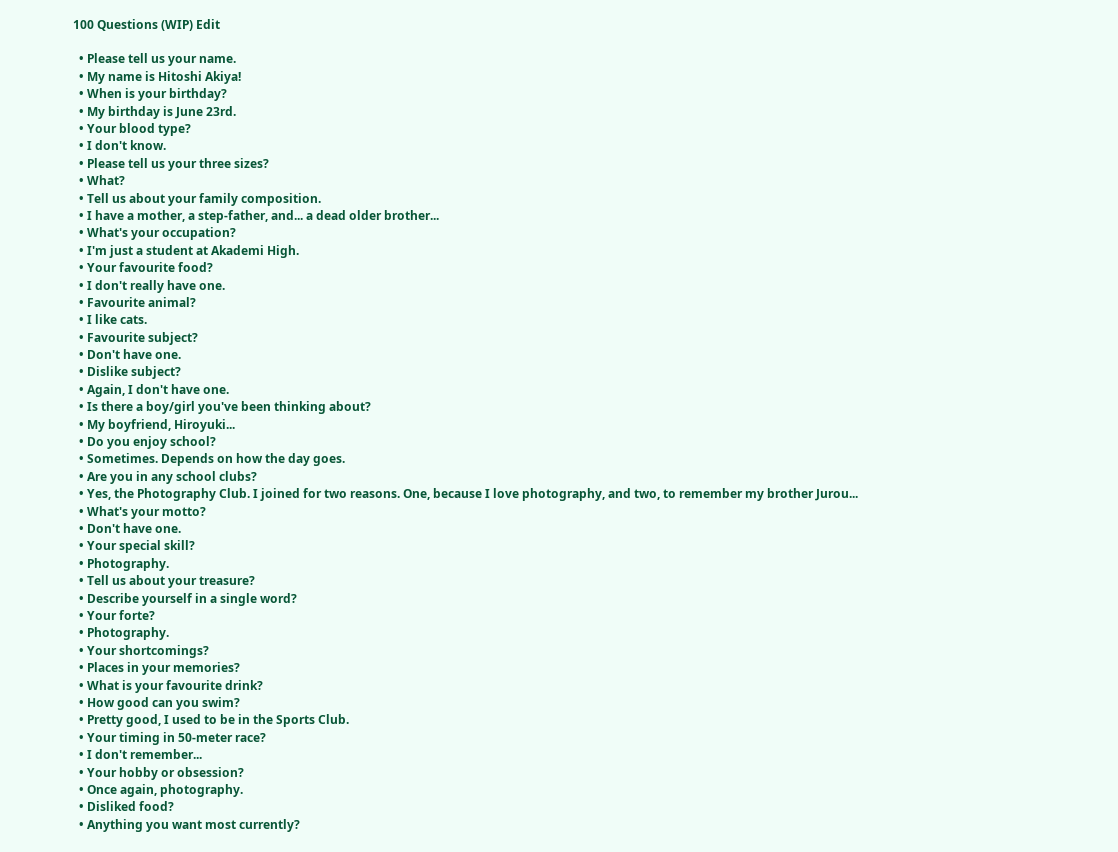100 Questions (WIP) Edit

  • Please tell us your name.
  • My name is Hitoshi Akiya!
  • When is your birthday?
  • My birthday is June 23rd.
  • Your blood type?
  • I don't know.
  • Please tell us your three sizes?
  • What?
  • Tell us about your family composition.
  • I have a mother, a step-father, and... a dead older brother...
  • What's your occupation?
  • I'm just a student at Akademi High.
  • Your favourite food?
  • I don't really have one.
  • Favourite animal?
  • I like cats.
  • Favourite subject?
  • Don't have one.
  • Dislike subject?
  • Again, I don't have one.
  • Is there a boy/girl you've been thinking about?
  • My boyfriend, Hiroyuki...
  • Do you enjoy school?
  • Sometimes. Depends on how the day goes.
  • Are you in any school clubs?
  • Yes, the Photography Club. I joined for two reasons. One, because I love photography, and two, to remember my brother Jurou...
  • What's your motto?
  • Don't have one.
  • Your special skill?
  • Photography.
  • Tell us about your treasure?
  • Describe yourself in a single word?
  • Your forte?
  • Photography.
  • Your shortcomings?
  • Places in your memories?
  • What is your favourite drink?
  • How good can you swim?
  • Pretty good, I used to be in the Sports Club.
  • Your timing in 50-meter race?
  • I don't remember...
  • Your hobby or obsession?
  • Once again, photography.
  • Disliked food?
  • Anything you want most currently?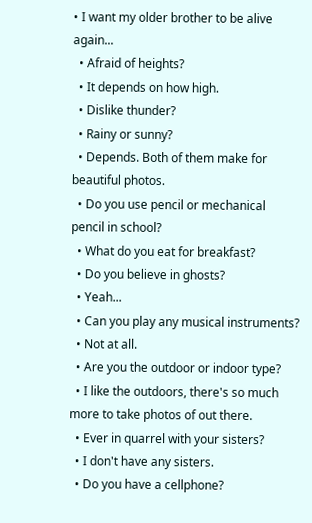• I want my older brother to be alive again...
  • Afraid of heights?
  • It depends on how high.
  • Dislike thunder?
  • Rainy or sunny?
  • Depends. Both of them make for beautiful photos.
  • Do you use pencil or mechanical pencil in school?
  • What do you eat for breakfast?
  • Do you believe in ghosts?
  • Yeah...
  • Can you play any musical instruments?
  • Not at all.
  • Are you the outdoor or indoor type?
  • I like the outdoors, there's so much more to take photos of out there.
  • Ever in quarrel with your sisters?
  • I don't have any sisters.
  • Do you have a cellphone?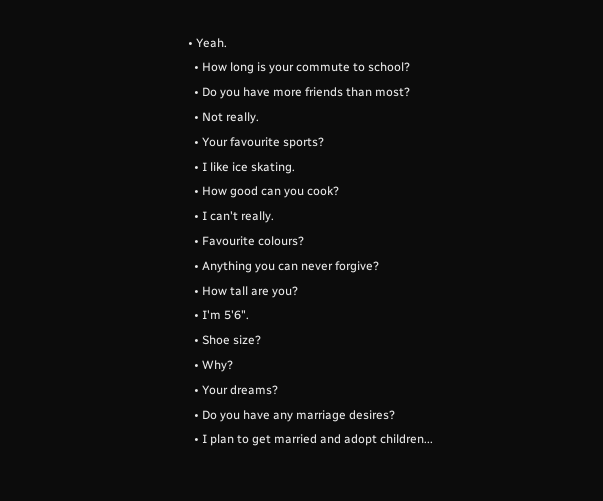• Yeah.
  • How long is your commute to school?
  • Do you have more friends than most?
  • Not really.
  • Your favourite sports?
  • I like ice skating.
  • How good can you cook?
  • I can't really.
  • Favourite colours?
  • Anything you can never forgive?
  • How tall are you?
  • I'm 5'6".
  • Shoe size?
  • Why?
  • Your dreams?
  • Do you have any marriage desires?
  • I plan to get married and adopt children...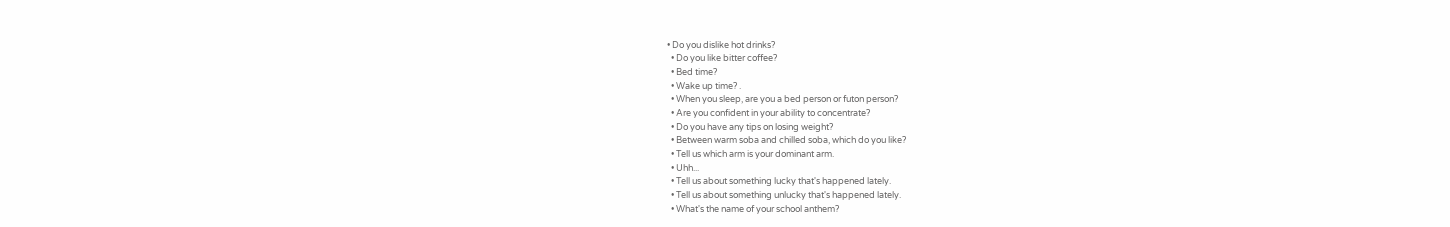• Do you dislike hot drinks?
  • Do you like bitter coffee?
  • Bed time?
  • Wake up time? .
  • When you sleep, are you a bed person or futon person?
  • Are you confident in your ability to concentrate?
  • Do you have any tips on losing weight?
  • Between warm soba and chilled soba, which do you like?
  • Tell us which arm is your dominant arm.
  • Uhh...
  • Tell us about something lucky that's happened lately.
  • Tell us about something unlucky that's happened lately.
  • What's the name of your school anthem?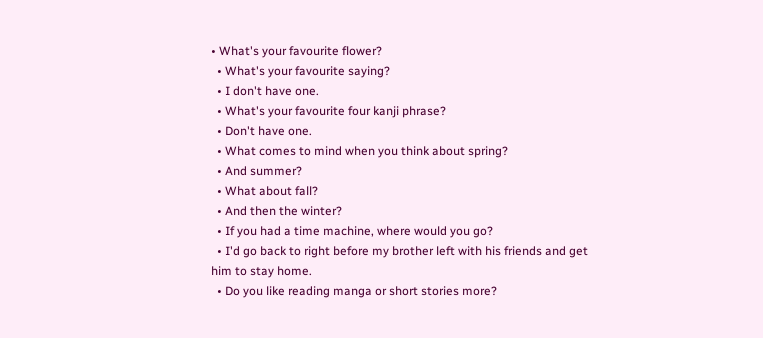• What's your favourite flower?
  • What's your favourite saying?
  • I don't have one.
  • What's your favourite four kanji phrase?
  • Don't have one.
  • What comes to mind when you think about spring?
  • And summer?
  • What about fall?
  • And then the winter?
  • If you had a time machine, where would you go?
  • I'd go back to right before my brother left with his friends and get him to stay home.
  • Do you like reading manga or short stories more?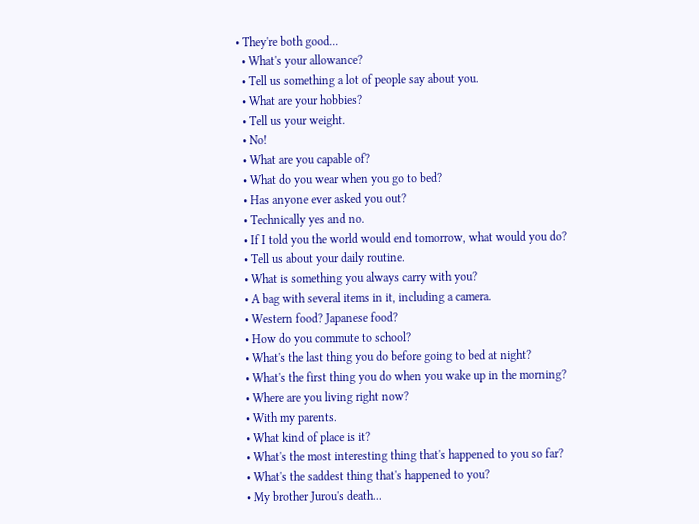• They're both good...
  • What's your allowance?
  • Tell us something a lot of people say about you.
  • What are your hobbies?
  • Tell us your weight.
  • No!
  • What are you capable of?
  • What do you wear when you go to bed?
  • Has anyone ever asked you out?
  • Technically yes and no.
  • If I told you the world would end tomorrow, what would you do?
  • Tell us about your daily routine.
  • What is something you always carry with you?
  • A bag with several items in it, including a camera.
  • Western food? Japanese food?
  • How do you commute to school?
  • What's the last thing you do before going to bed at night?
  • What's the first thing you do when you wake up in the morning?
  • Where are you living right now?
  • With my parents.
  • What kind of place is it?
  • What's the most interesting thing that's happened to you so far?
  • What's the saddest thing that's happened to you?
  • My brother Jurou's death...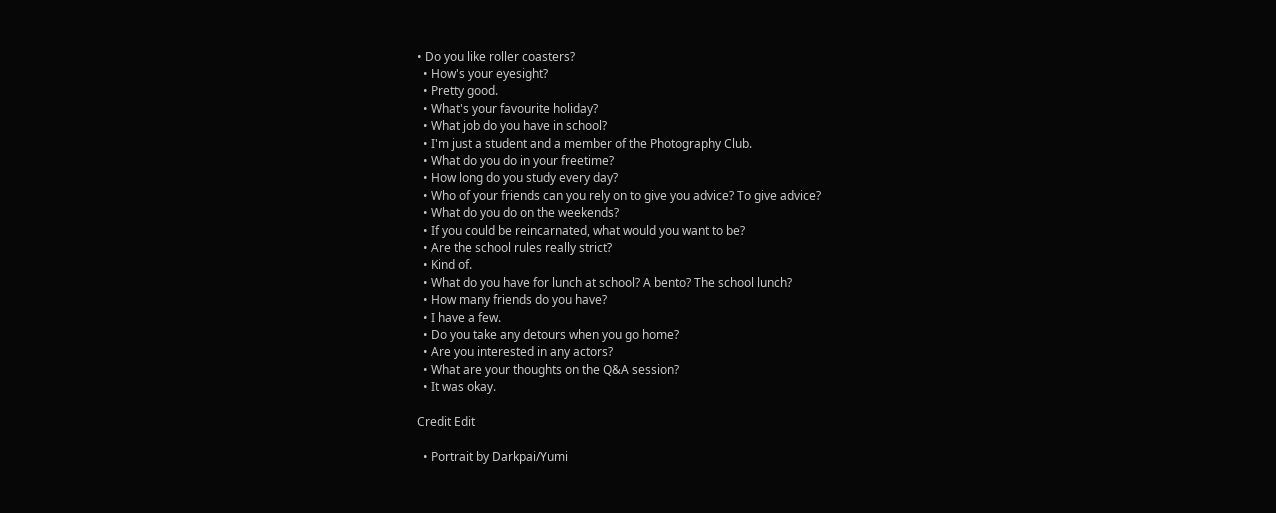• Do you like roller coasters?
  • How's your eyesight?
  • Pretty good.
  • What's your favourite holiday?
  • What job do you have in school?
  • I'm just a student and a member of the Photography Club.
  • What do you do in your freetime?
  • How long do you study every day?
  • Who of your friends can you rely on to give you advice? To give advice?
  • What do you do on the weekends?
  • If you could be reincarnated, what would you want to be?
  • Are the school rules really strict?
  • Kind of.
  • What do you have for lunch at school? A bento? The school lunch?
  • How many friends do you have?
  • I have a few.
  • Do you take any detours when you go home?
  • Are you interested in any actors?
  • What are your thoughts on the Q&A session?
  • It was okay.

Credit Edit

  • Portrait by Darkpai/Yumi